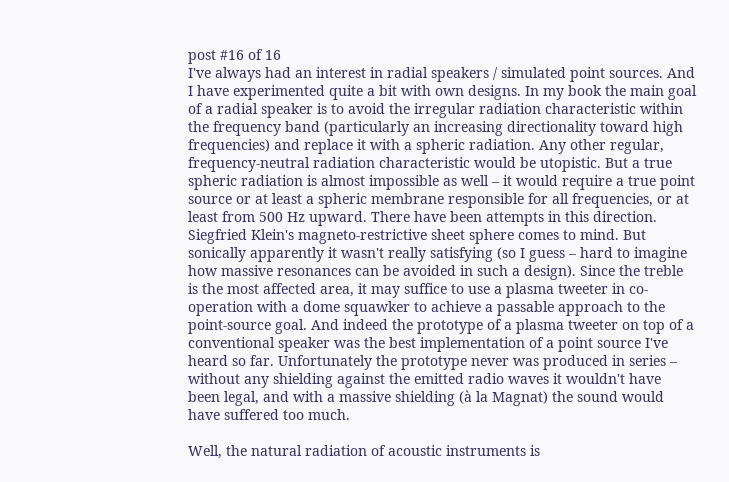post #16 of 16
I've always had an interest in radial speakers / simulated point sources. And I have experimented quite a bit with own designs. In my book the main goal of a radial speaker is to avoid the irregular radiation characteristic within the frequency band (particularly an increasing directionality toward high frequencies) and replace it with a spheric radiation. Any other regular, frequency-neutral radiation characteristic would be utopistic. But a true spheric radiation is almost impossible as well – it would require a true point source or at least a spheric membrane responsible for all frequencies, or at least from 500 Hz upward. There have been attempts in this direction. Siegfried Klein's magneto-restrictive sheet sphere comes to mind. But sonically apparently it wasn't really satisfying (so I guess – hard to imagine how massive resonances can be avoided in such a design). Since the treble is the most affected area, it may suffice to use a plasma tweeter in co-operation with a dome squawker to achieve a passable approach to the point-source goal. And indeed the prototype of a plasma tweeter on top of a conventional speaker was the best implementation of a point source I've heard so far. Unfortunately the prototype never was produced in series – without any shielding against the emitted radio waves it wouldn't have been legal, and with a massive shielding (à la Magnat) the sound would have suffered too much.

Well, the natural radiation of acoustic instruments is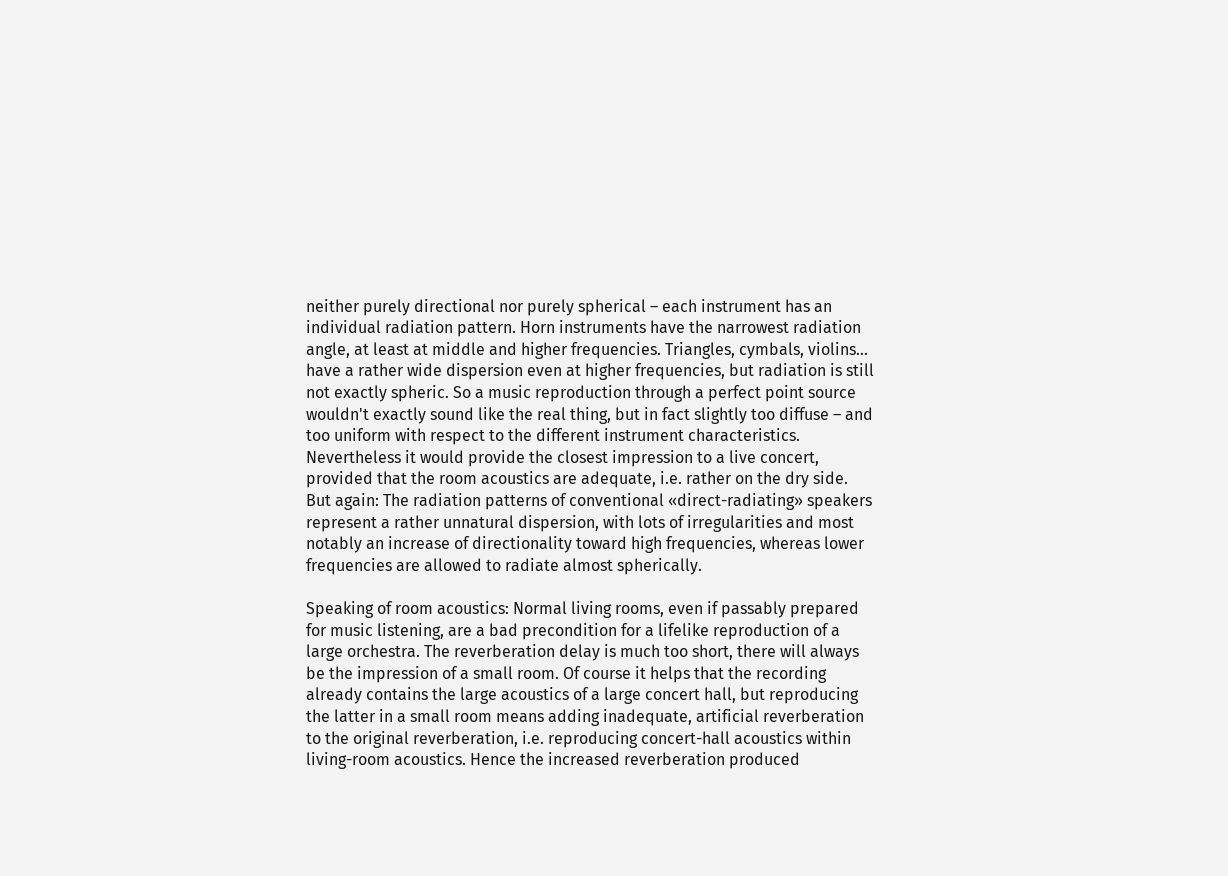neither purely directional nor purely spherical – each instrument has an individual radiation pattern. Horn instruments have the narrowest radiation angle, at least at middle and higher frequencies. Triangles, cymbals, violins... have a rather wide dispersion even at higher frequencies, but radiation is still not exactly spheric. So a music reproduction through a perfect point source wouldn't exactly sound like the real thing, but in fact slightly too diffuse – and too uniform with respect to the different instrument characteristics. Nevertheless it would provide the closest impression to a live concert, provided that the room acoustics are adequate, i.e. rather on the dry side. But again: The radiation patterns of conventional «direct-radiating» speakers represent a rather unnatural dispersion, with lots of irregularities and most notably an increase of directionality toward high frequencies, whereas lower frequencies are allowed to radiate almost spherically.

Speaking of room acoustics: Normal living rooms, even if passably prepared for music listening, are a bad precondition for a lifelike reproduction of a large orchestra. The reverberation delay is much too short, there will always be the impression of a small room. Of course it helps that the recording already contains the large acoustics of a large concert hall, but reproducing the latter in a small room means adding inadequate, artificial reverberation to the original reverberation, i.e. reproducing concert-hall acoustics within living-room acoustics. Hence the increased reverberation produced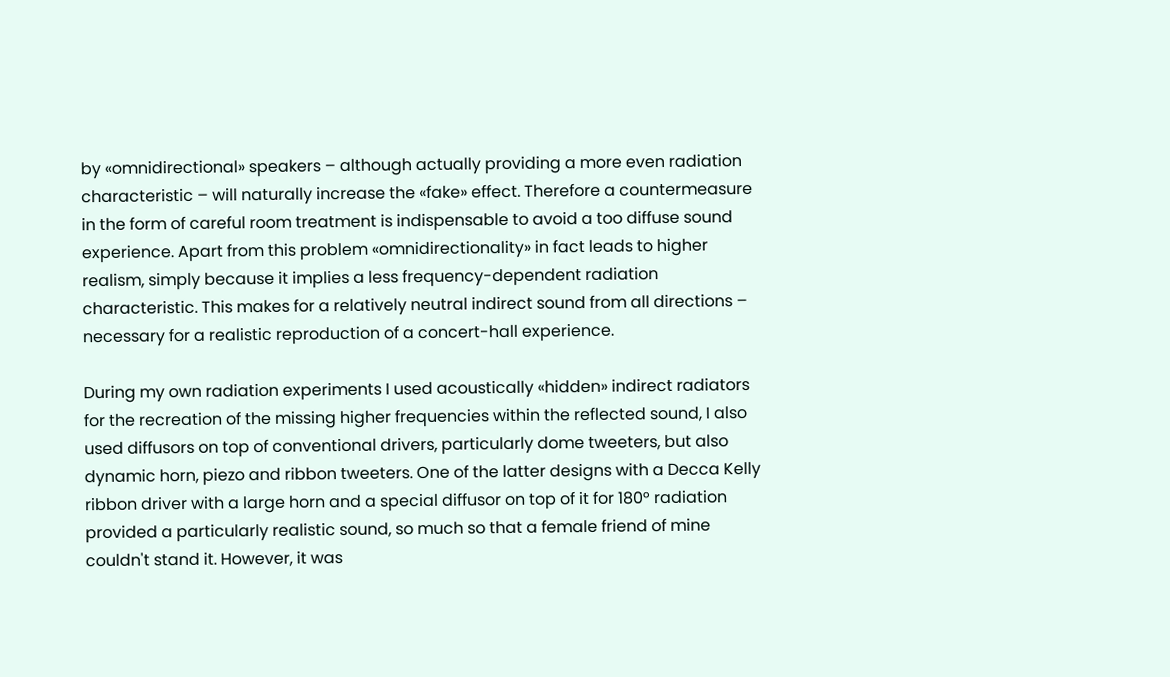by «omnidirectional» speakers – although actually providing a more even radiation characteristic – will naturally increase the «fake» effect. Therefore a countermeasure in the form of careful room treatment is indispensable to avoid a too diffuse sound experience. Apart from this problem «omnidirectionality» in fact leads to higher realism, simply because it implies a less frequency-dependent radiation characteristic. This makes for a relatively neutral indirect sound from all directions – necessary for a realistic reproduction of a concert-hall experience.

During my own radiation experiments I used acoustically «hidden» indirect radiators for the recreation of the missing higher frequencies within the reflected sound, I also used diffusors on top of conventional drivers, particularly dome tweeters, but also dynamic horn, piezo and ribbon tweeters. One of the latter designs with a Decca Kelly ribbon driver with a large horn and a special diffusor on top of it for 180° radiation provided a particularly realistic sound, so much so that a female friend of mine couldn't stand it. However, it was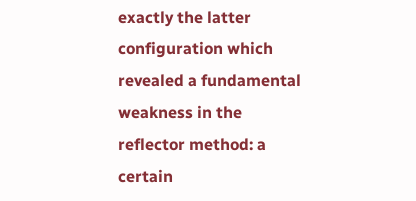exactly the latter configuration which revealed a fundamental weakness in the reflector method: a certain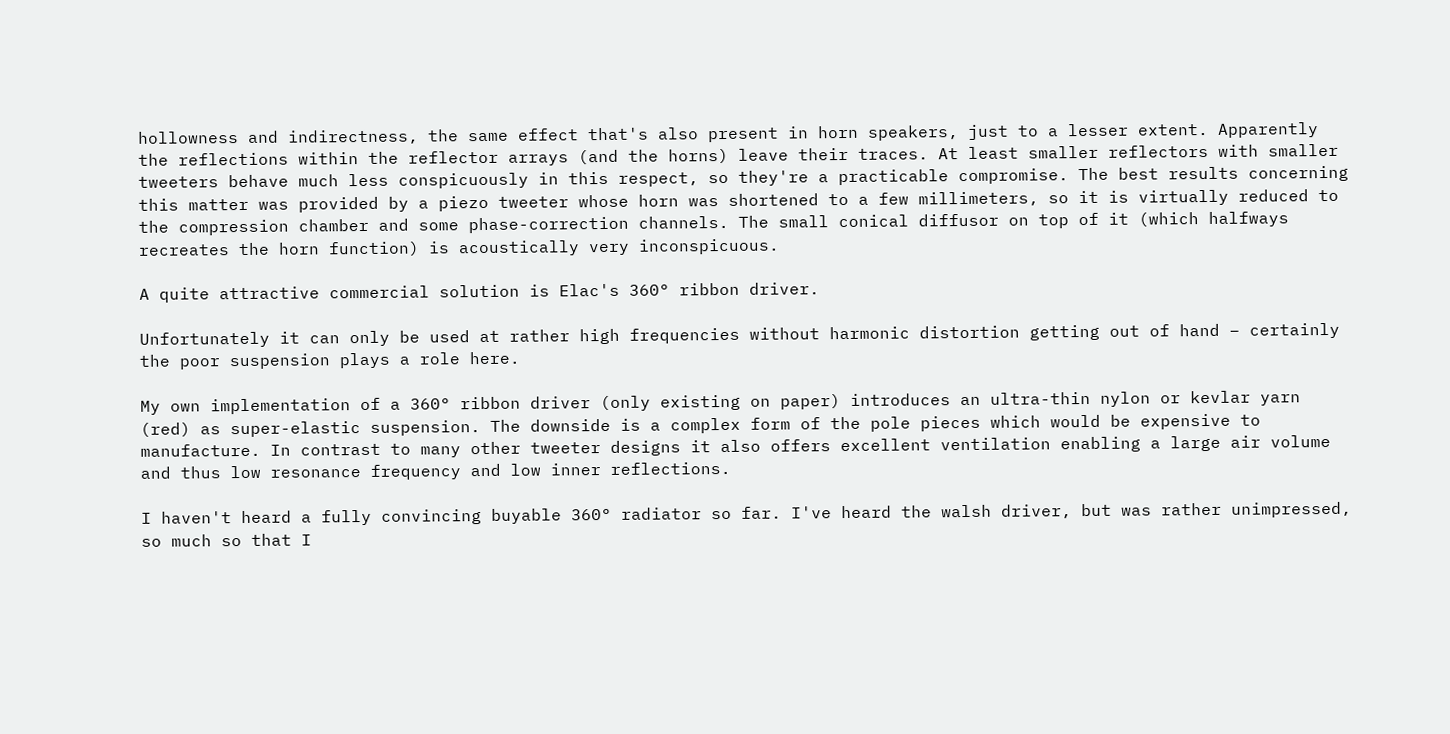hollowness and indirectness, the same effect that's also present in horn speakers, just to a lesser extent. Apparently the reflections within the reflector arrays (and the horns) leave their traces. At least smaller reflectors with smaller tweeters behave much less conspicuously in this respect, so they're a practicable compromise. The best results concerning this matter was provided by a piezo tweeter whose horn was shortened to a few millimeters, so it is virtually reduced to the compression chamber and some phase-correction channels. The small conical diffusor on top of it (which halfways recreates the horn function) is acoustically very inconspicuous.

A quite attractive commercial solution is Elac's 360° ribbon driver.

Unfortunately it can only be used at rather high frequencies without harmonic distortion getting out of hand – certainly the poor suspension plays a role here.

My own implementation of a 360° ribbon driver (only existing on paper) introduces an ultra-thin nylon or kevlar yarn (red) as super-elastic suspension. The downside is a complex form of the pole pieces which would be expensive to manufacture. In contrast to many other tweeter designs it also offers excellent ventilation enabling a large air volume and thus low resonance frequency and low inner reflections.

I haven't heard a fully convincing buyable 360° radiator so far. I've heard the walsh driver, but was rather unimpressed, so much so that I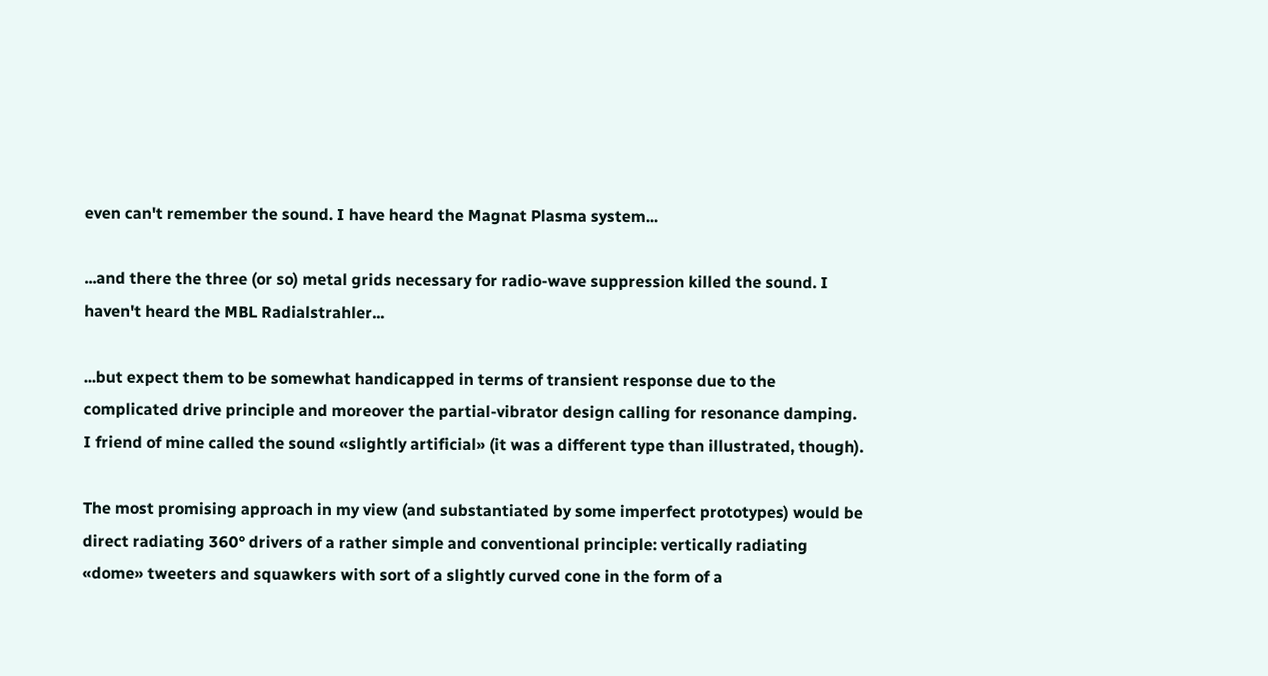even can't remember the sound. I have heard the Magnat Plasma system...

...and there the three (or so) metal grids necessary for radio-wave suppression killed the sound. I haven't heard the MBL Radialstrahler...

...but expect them to be somewhat handicapped in terms of transient response due to the complicated drive principle and moreover the partial-vibrator design calling for resonance damping. I friend of mine called the sound «slightly artificial» (it was a different type than illustrated, though).

The most promising approach in my view (and substantiated by some imperfect prototypes) would be direct radiating 360° drivers of a rather simple and conventional principle: vertically radiating «dome» tweeters and squawkers with sort of a slightly curved cone in the form of a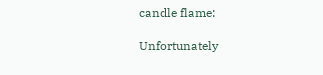candle flame:

Unfortunately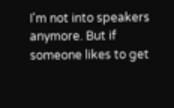I'm not into speakers anymore. But if someone likes to get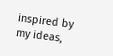inspired by my ideas,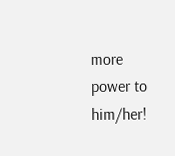more power to him/her!